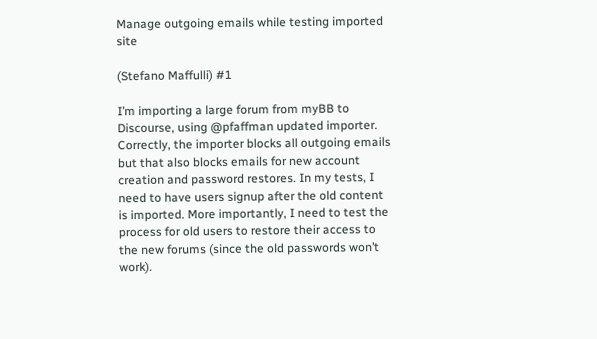Manage outgoing emails while testing imported site

(Stefano Maffulli) #1

I’m importing a large forum from myBB to Discourse, using @pfaffman updated importer. Correctly, the importer blocks all outgoing emails but that also blocks emails for new account creation and password restores. In my tests, I need to have users signup after the old content is imported. More importantly, I need to test the process for old users to restore their access to the new forums (since the old passwords won’t work).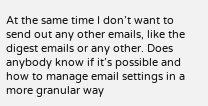At the same time I don’t want to send out any other emails, like the digest emails or any other. Does anybody know if it’s possible and how to manage email settings in a more granular way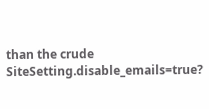than the crude SiteSetting.disable_emails=true?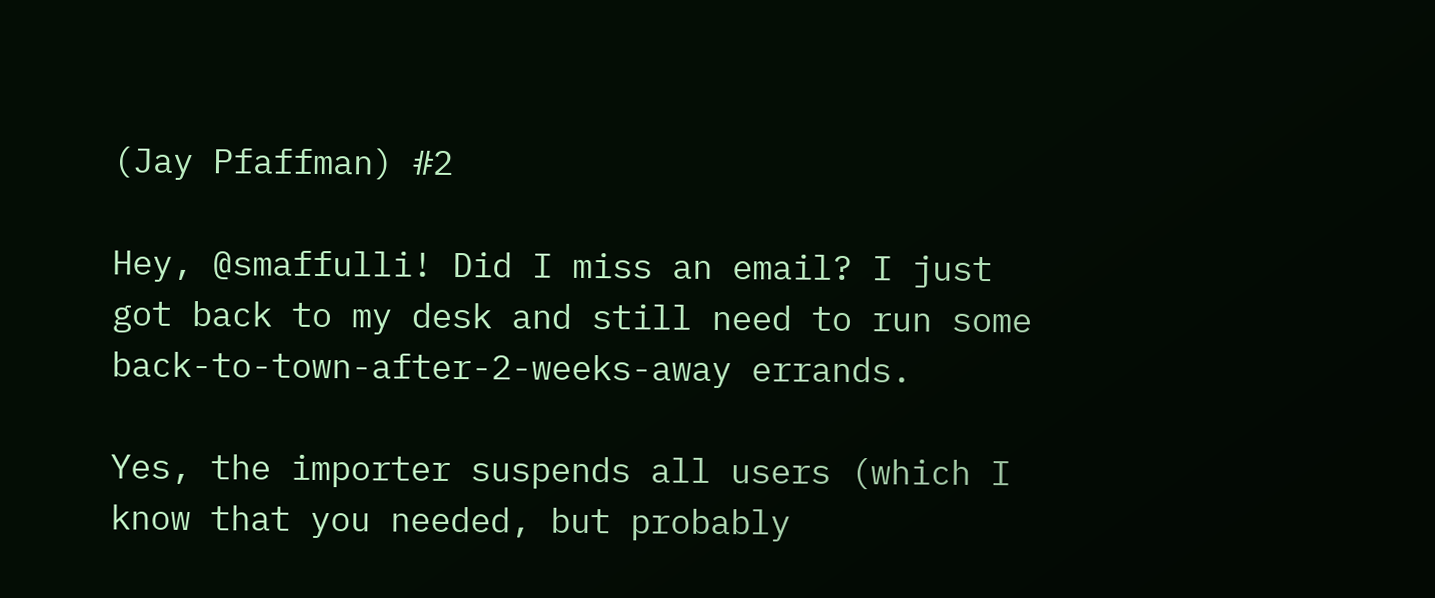(Jay Pfaffman) #2

Hey, @smaffulli! Did I miss an email? I just got back to my desk and still need to run some back-to-town-after-2-weeks-away errands.

Yes, the importer suspends all users (which I know that you needed, but probably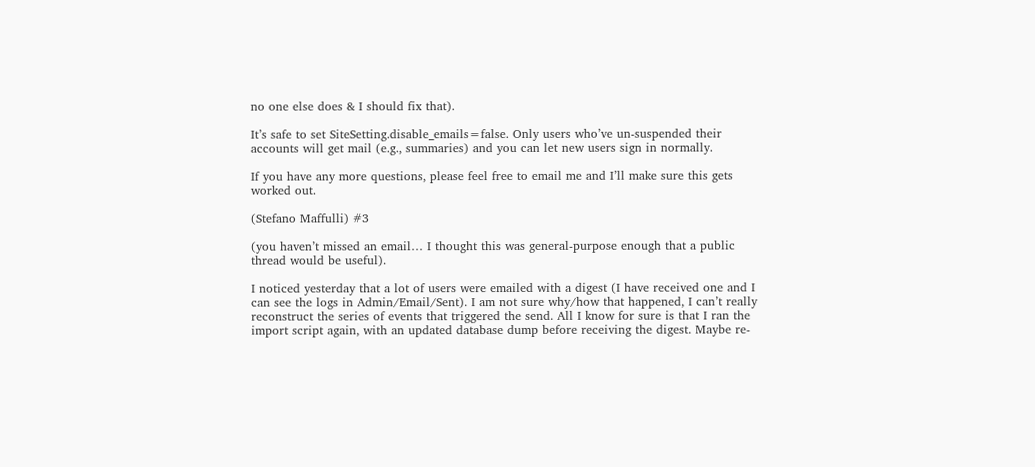no one else does & I should fix that).

It’s safe to set SiteSetting.disable_emails=false. Only users who’ve un-suspended their accounts will get mail (e.g., summaries) and you can let new users sign in normally.

If you have any more questions, please feel free to email me and I’ll make sure this gets worked out.

(Stefano Maffulli) #3

(you haven’t missed an email… I thought this was general-purpose enough that a public thread would be useful).

I noticed yesterday that a lot of users were emailed with a digest (I have received one and I can see the logs in Admin/Email/Sent). I am not sure why/how that happened, I can’t really reconstruct the series of events that triggered the send. All I know for sure is that I ran the import script again, with an updated database dump before receiving the digest. Maybe re-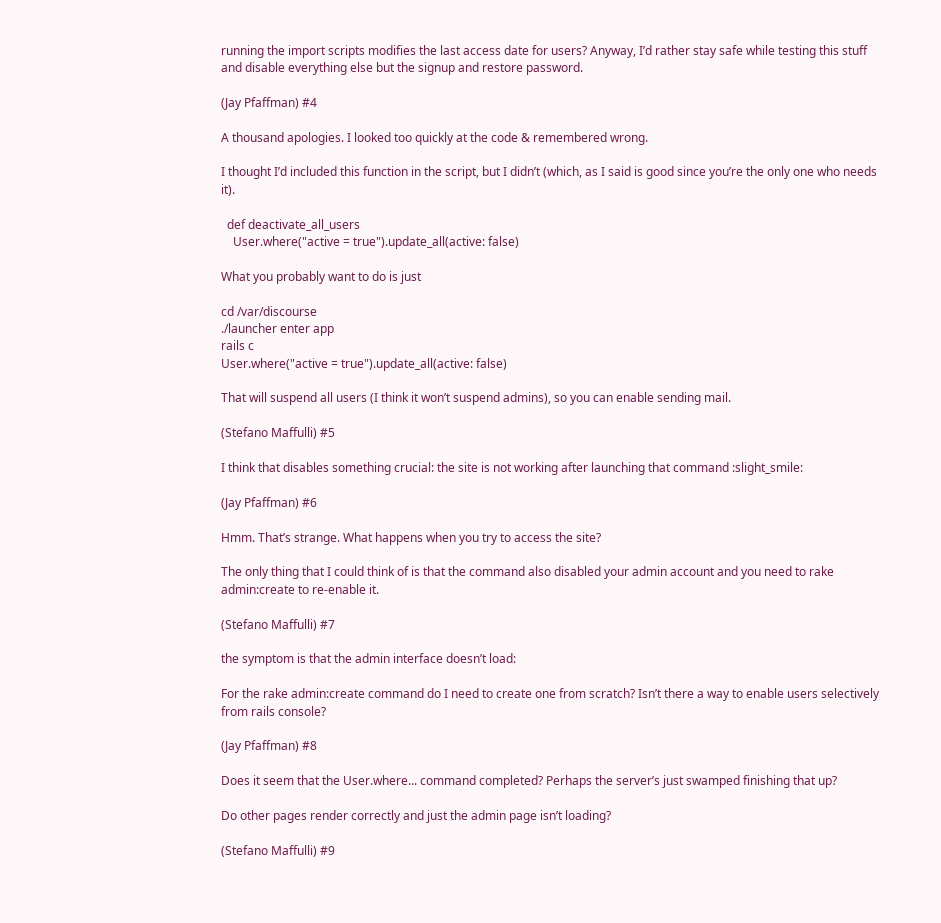running the import scripts modifies the last access date for users? Anyway, I’d rather stay safe while testing this stuff and disable everything else but the signup and restore password.

(Jay Pfaffman) #4

A thousand apologies. I looked too quickly at the code & remembered wrong.

I thought I’d included this function in the script, but I didn’t (which, as I said is good since you’re the only one who needs it).

  def deactivate_all_users
    User.where("active = true").update_all(active: false)

What you probably want to do is just

cd /var/discourse
./launcher enter app
rails c
User.where("active = true").update_all(active: false)

That will suspend all users (I think it won’t suspend admins), so you can enable sending mail.

(Stefano Maffulli) #5

I think that disables something crucial: the site is not working after launching that command :slight_smile:

(Jay Pfaffman) #6

Hmm. That’s strange. What happens when you try to access the site?

The only thing that I could think of is that the command also disabled your admin account and you need to rake admin:create to re-enable it.

(Stefano Maffulli) #7

the symptom is that the admin interface doesn’t load:

For the rake admin:create command do I need to create one from scratch? Isn’t there a way to enable users selectively from rails console?

(Jay Pfaffman) #8

Does it seem that the User.where... command completed? Perhaps the server’s just swamped finishing that up?

Do other pages render correctly and just the admin page isn’t loading?

(Stefano Maffulli) #9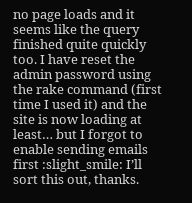no page loads and it seems like the query finished quite quickly too. I have reset the admin password using the rake command (first time I used it) and the site is now loading at least… but I forgot to enable sending emails first :slight_smile: I’ll sort this out, thanks.